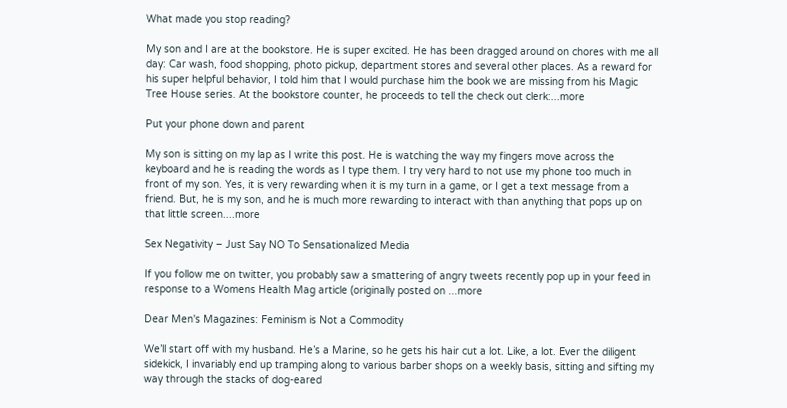What made you stop reading?

My son and I are at the bookstore. He is super excited. He has been dragged around on chores with me all day: Car wash, food shopping, photo pickup, department stores and several other places. As a reward for his super helpful behavior, I told him that I would purchase him the book we are missing from his Magic Tree House series. At the bookstore counter, he proceeds to tell the check out clerk:...more

Put your phone down and parent

My son is sitting on my lap as I write this post. He is watching the way my fingers move across the keyboard and he is reading the words as I type them. I try very hard to not use my phone too much in front of my son. Yes, it is very rewarding when it is my turn in a game, or I get a text message from a friend. But, he is my son, and he is much more rewarding to interact with than anything that pops up on that little screen....more

Sex Negativity – Just Say NO To Sensationalized Media

If you follow me on twitter, you probably saw a smattering of angry tweets recently pop up in your feed in response to a Womens Health Mag article (originally posted on ...more

Dear Men's Magazines: Feminism is Not a Commodity

We’ll start off with my husband. He’s a Marine, so he gets his hair cut a lot. Like, a lot. Ever the diligent sidekick, I invariably end up tramping along to various barber shops on a weekly basis, sitting and sifting my way through the stacks of dog-eared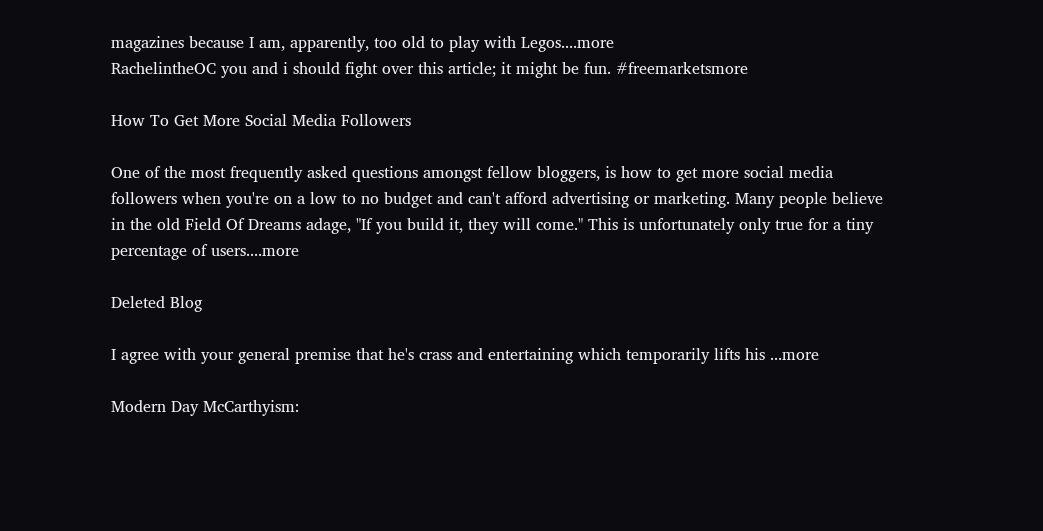magazines because I am, apparently, too old to play with Legos....more
RachelintheOC you and i should fight over this article; it might be fun. #freemarketsmore

How To Get More Social Media Followers

One of the most frequently asked questions amongst fellow bloggers, is how to get more social media followers when you're on a low to no budget and can't afford advertising or marketing. Many people believe in the old Field Of Dreams adage, "If you build it, they will come." This is unfortunately only true for a tiny percentage of users....more

Deleted Blog

I agree with your general premise that he's crass and entertaining which temporarily lifts his ...more

Modern Day McCarthyism: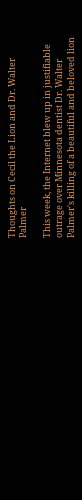Thoughts on Cecil the Lion and Dr. Walter Palmer

This week, the Internet blew up in justifiable outrage over Minnesota dentist Dr. Walter Palmer's killing of a beautiful and beloved lion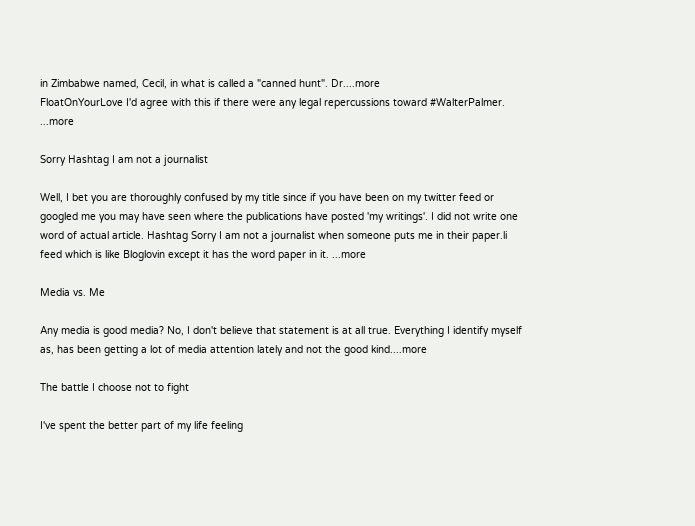in Zimbabwe named, Cecil, in what is called a "canned hunt". Dr....more
FloatOnYourLove I'd agree with this if there were any legal repercussions toward #WalterPalmer. ...more

Sorry Hashtag I am not a journalist

Well, I bet you are thoroughly confused by my title since if you have been on my twitter feed or googled me you may have seen where the publications have posted 'my writings'. I did not write one word of actual article. Hashtag Sorry I am not a journalist when someone puts me in their paper.li feed which is like Bloglovin except it has the word paper in it. ...more

Media vs. Me

Any media is good media? No, I don't believe that statement is at all true. Everything I identify myself as, has been getting a lot of media attention lately and not the good kind....more

The battle I choose not to fight

I've spent the better part of my life feeling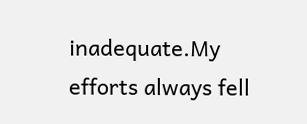inadequate.My efforts always fell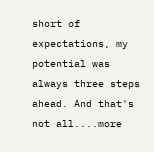short of expectations, my potential was always three steps ahead. And that's not all....more